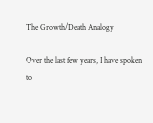The Growth/Death Analogy

Over the last few years, I have spoken to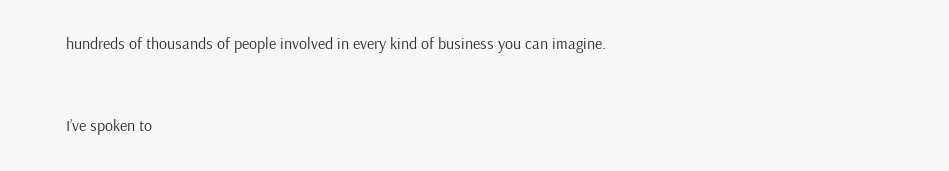hundreds of thousands of people involved in every kind of business you can imagine.


I’ve spoken to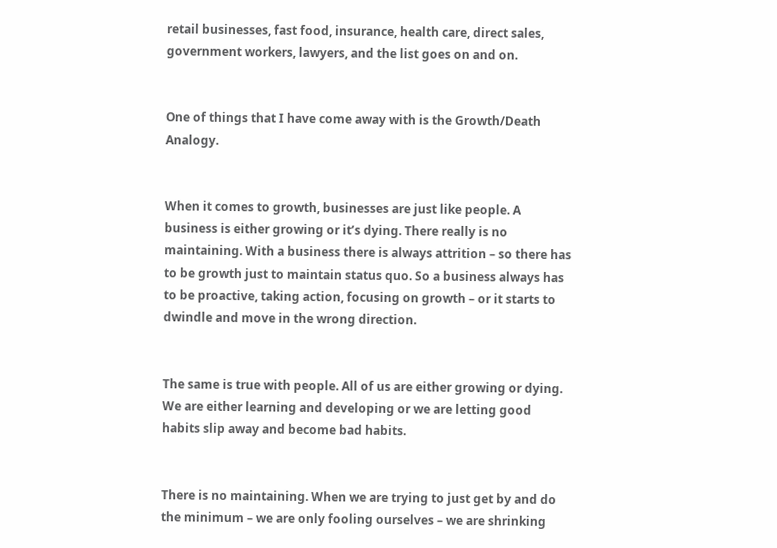retail businesses, fast food, insurance, health care, direct sales, government workers, lawyers, and the list goes on and on.


One of things that I have come away with is the Growth/Death Analogy.


When it comes to growth, businesses are just like people. A business is either growing or it’s dying. There really is no maintaining. With a business there is always attrition – so there has to be growth just to maintain status quo. So a business always has to be proactive, taking action, focusing on growth – or it starts to dwindle and move in the wrong direction.


The same is true with people. All of us are either growing or dying. We are either learning and developing or we are letting good habits slip away and become bad habits.


There is no maintaining. When we are trying to just get by and do the minimum – we are only fooling ourselves – we are shrinking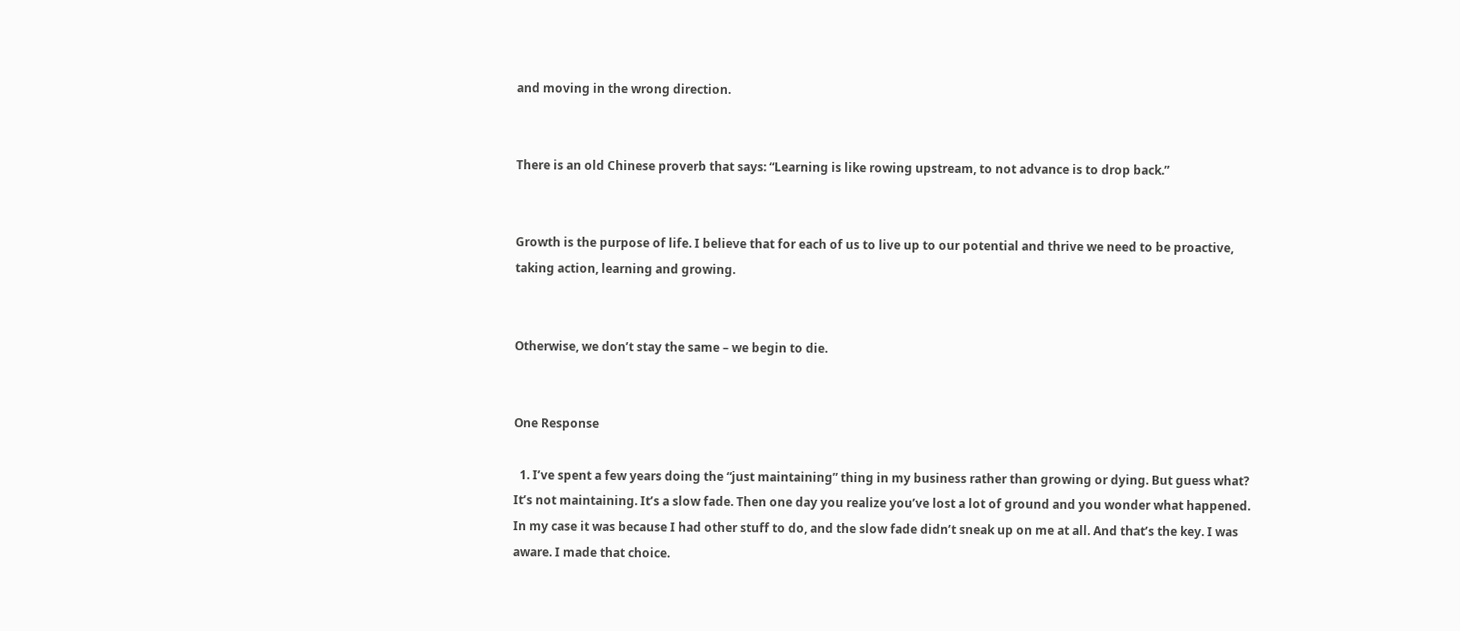and moving in the wrong direction.


There is an old Chinese proverb that says: “Learning is like rowing upstream, to not advance is to drop back.”


Growth is the purpose of life. I believe that for each of us to live up to our potential and thrive we need to be proactive, taking action, learning and growing.


Otherwise, we don’t stay the same – we begin to die.


One Response

  1. I’ve spent a few years doing the “just maintaining” thing in my business rather than growing or dying. But guess what? It’s not maintaining. It’s a slow fade. Then one day you realize you’ve lost a lot of ground and you wonder what happened. In my case it was because I had other stuff to do, and the slow fade didn’t sneak up on me at all. And that’s the key. I was aware. I made that choice.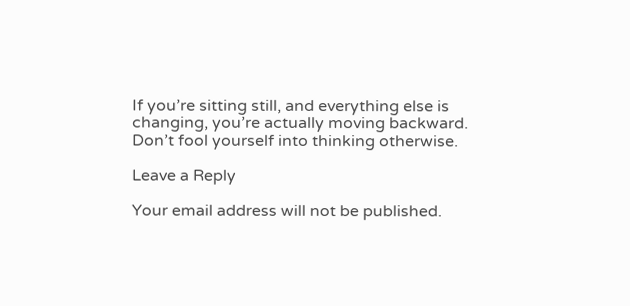If you’re sitting still, and everything else is changing, you’re actually moving backward. Don’t fool yourself into thinking otherwise.

Leave a Reply

Your email address will not be published.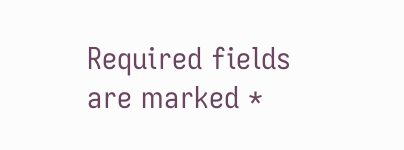Required fields are marked *